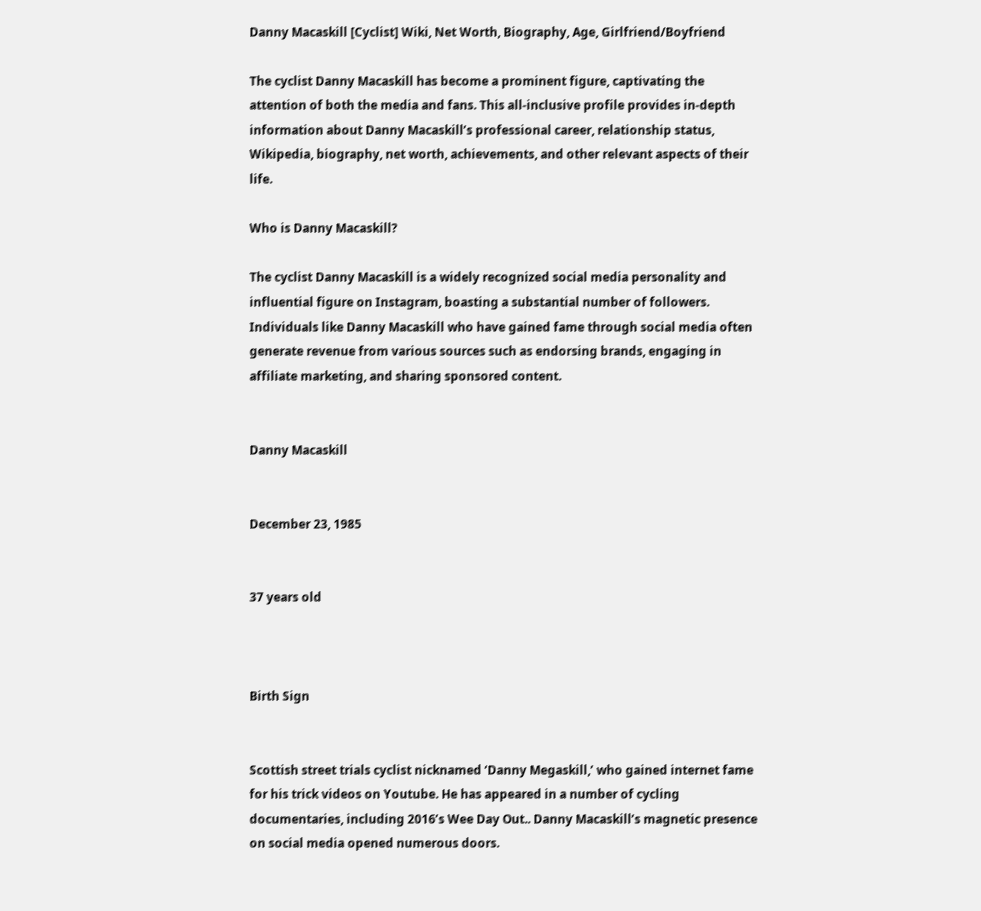Danny Macaskill [Cyclist] Wiki, Net Worth, Biography, Age, Girlfriend/Boyfriend

The cyclist Danny Macaskill has become a prominent figure, captivating the attention of both the media and fans. This all-inclusive profile provides in-depth information about Danny Macaskill’s professional career, relationship status, Wikipedia, biography, net worth, achievements, and other relevant aspects of their life.

Who is Danny Macaskill?

The cyclist Danny Macaskill is a widely recognized social media personality and influential figure on Instagram, boasting a substantial number of followers. Individuals like Danny Macaskill who have gained fame through social media often generate revenue from various sources such as endorsing brands, engaging in affiliate marketing, and sharing sponsored content.


Danny Macaskill


December 23, 1985


37 years old



Birth Sign


Scottish street trials cyclist nicknamed ‘Danny Megaskill,’ who gained internet fame for his trick videos on Youtube. He has appeared in a number of cycling documentaries, including 2016’s Wee Day Out.. Danny Macaskill’s magnetic presence on social media opened numerous doors.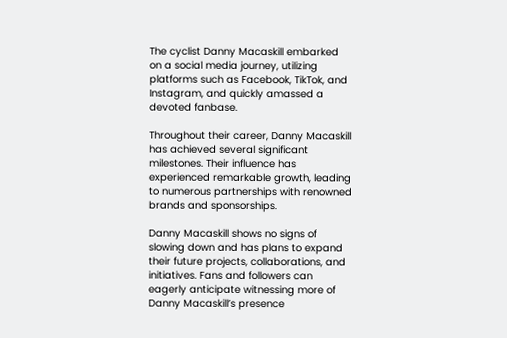The cyclist Danny Macaskill embarked on a social media journey, utilizing platforms such as Facebook, TikTok, and Instagram, and quickly amassed a devoted fanbase.

Throughout their career, Danny Macaskill has achieved several significant milestones. Their influence has experienced remarkable growth, leading to numerous partnerships with renowned brands and sponsorships.

Danny Macaskill shows no signs of slowing down and has plans to expand their future projects, collaborations, and initiatives. Fans and followers can eagerly anticipate witnessing more of Danny Macaskill’s presence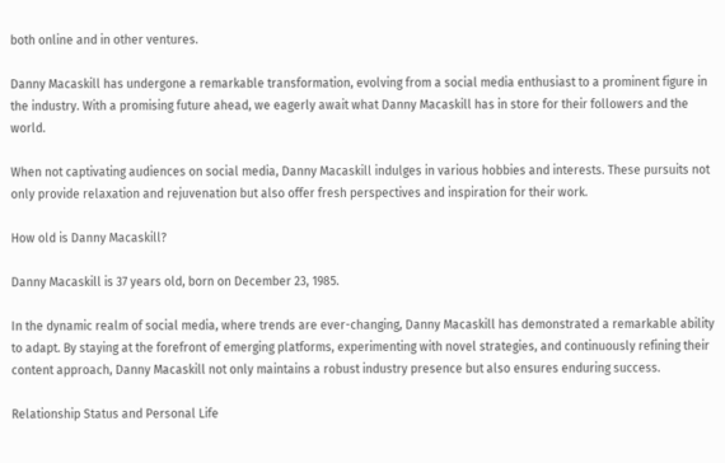both online and in other ventures.

Danny Macaskill has undergone a remarkable transformation, evolving from a social media enthusiast to a prominent figure in the industry. With a promising future ahead, we eagerly await what Danny Macaskill has in store for their followers and the world.

When not captivating audiences on social media, Danny Macaskill indulges in various hobbies and interests. These pursuits not only provide relaxation and rejuvenation but also offer fresh perspectives and inspiration for their work.

How old is Danny Macaskill?

Danny Macaskill is 37 years old, born on December 23, 1985.

In the dynamic realm of social media, where trends are ever-changing, Danny Macaskill has demonstrated a remarkable ability to adapt. By staying at the forefront of emerging platforms, experimenting with novel strategies, and continuously refining their content approach, Danny Macaskill not only maintains a robust industry presence but also ensures enduring success.

Relationship Status and Personal Life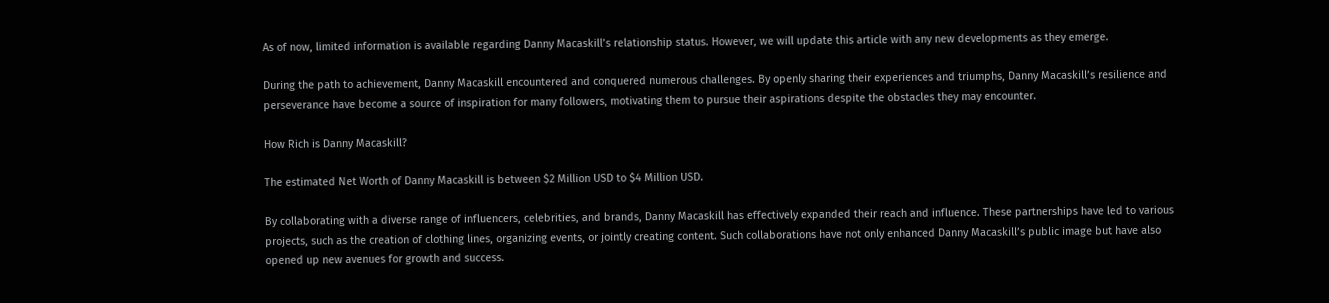As of now, limited information is available regarding Danny Macaskill’s relationship status. However, we will update this article with any new developments as they emerge.

During the path to achievement, Danny Macaskill encountered and conquered numerous challenges. By openly sharing their experiences and triumphs, Danny Macaskill’s resilience and perseverance have become a source of inspiration for many followers, motivating them to pursue their aspirations despite the obstacles they may encounter.

How Rich is Danny Macaskill?

The estimated Net Worth of Danny Macaskill is between $2 Million USD to $4 Million USD.

By collaborating with a diverse range of influencers, celebrities, and brands, Danny Macaskill has effectively expanded their reach and influence. These partnerships have led to various projects, such as the creation of clothing lines, organizing events, or jointly creating content. Such collaborations have not only enhanced Danny Macaskill’s public image but have also opened up new avenues for growth and success.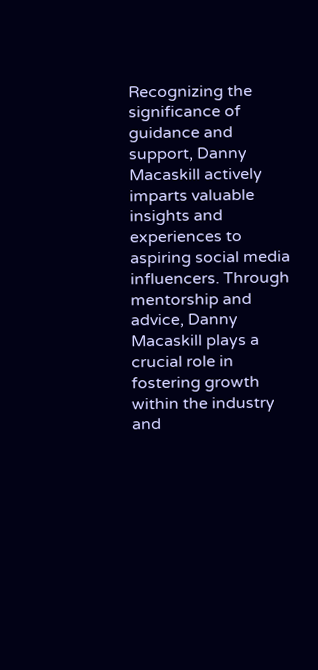Recognizing the significance of guidance and support, Danny Macaskill actively imparts valuable insights and experiences to aspiring social media influencers. Through mentorship and advice, Danny Macaskill plays a crucial role in fostering growth within the industry and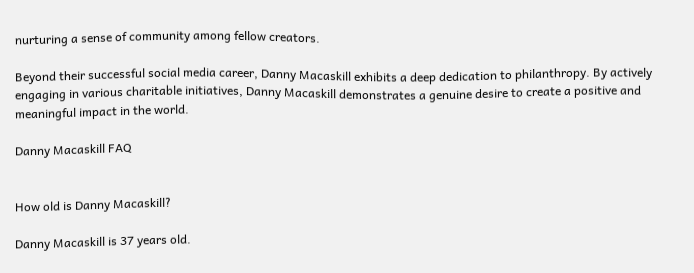nurturing a sense of community among fellow creators.

Beyond their successful social media career, Danny Macaskill exhibits a deep dedication to philanthropy. By actively engaging in various charitable initiatives, Danny Macaskill demonstrates a genuine desire to create a positive and meaningful impact in the world.

Danny Macaskill FAQ


How old is Danny Macaskill?

Danny Macaskill is 37 years old.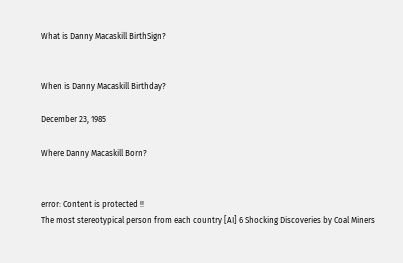What is Danny Macaskill BirthSign?


When is Danny Macaskill Birthday?

December 23, 1985

Where Danny Macaskill Born?


error: Content is protected !!
The most stereotypical person from each country [AI] 6 Shocking Discoveries by Coal Miners